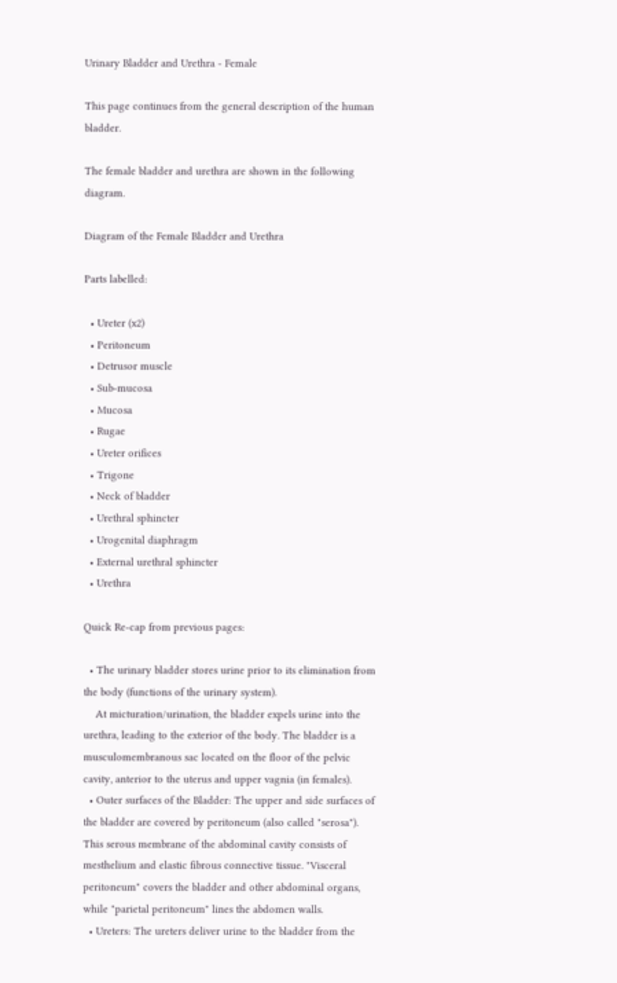Urinary Bladder and Urethra - Female

This page continues from the general description of the human bladder.

The female bladder and urethra are shown in the following diagram.

Diagram of the Female Bladder and Urethra

Parts labelled:

  • Ureter (x2)
  • Peritoneum
  • Detrusor muscle
  • Sub-mucosa
  • Mucosa
  • Rugae
  • Ureter orifices
  • Trigone
  • Neck of bladder
  • Urethral sphincter
  • Urogenital diaphragm
  • External urethral sphincter
  • Urethra

Quick Re-cap from previous pages:

  • The urinary bladder stores urine prior to its elimination from the body (functions of the urinary system).
    At micturation/urination, the bladder expels urine into the urethra, leading to the exterior of the body. The bladder is a musculomembranous sac located on the floor of the pelvic cavity, anterior to the uterus and upper vagnia (in females).
  • Outer surfaces of the Bladder: The upper and side surfaces of the bladder are covered by peritoneum (also called "serosa"). This serous membrane of the abdominal cavity consists of mesthelium and elastic fibrous connective tissue. "Visceral peritoneum" covers the bladder and other abdominal organs, while "parietal peritoneum" lines the abdomen walls.
  • Ureters: The ureters deliver urine to the bladder from the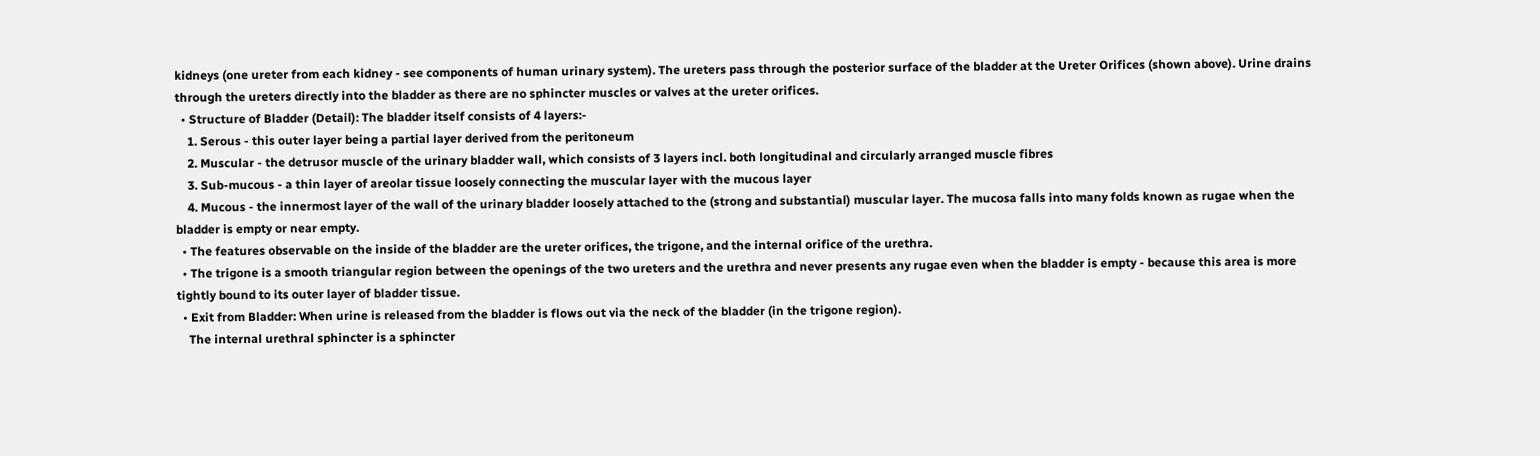kidneys (one ureter from each kidney - see components of human urinary system). The ureters pass through the posterior surface of the bladder at the Ureter Orifices (shown above). Urine drains through the ureters directly into the bladder as there are no sphincter muscles or valves at the ureter orifices.
  • Structure of Bladder (Detail): The bladder itself consists of 4 layers:-
    1. Serous - this outer layer being a partial layer derived from the peritoneum
    2. Muscular - the detrusor muscle of the urinary bladder wall, which consists of 3 layers incl. both longitudinal and circularly arranged muscle fibres
    3. Sub-mucous - a thin layer of areolar tissue loosely connecting the muscular layer with the mucous layer
    4. Mucous - the innermost layer of the wall of the urinary bladder loosely attached to the (strong and substantial) muscular layer. The mucosa falls into many folds known as rugae when the bladder is empty or near empty.
  • The features observable on the inside of the bladder are the ureter orifices, the trigone, and the internal orifice of the urethra.
  • The trigone is a smooth triangular region between the openings of the two ureters and the urethra and never presents any rugae even when the bladder is empty - because this area is more tightly bound to its outer layer of bladder tissue.
  • Exit from Bladder: When urine is released from the bladder is flows out via the neck of the bladder (in the trigone region).
    The internal urethral sphincter is a sphincter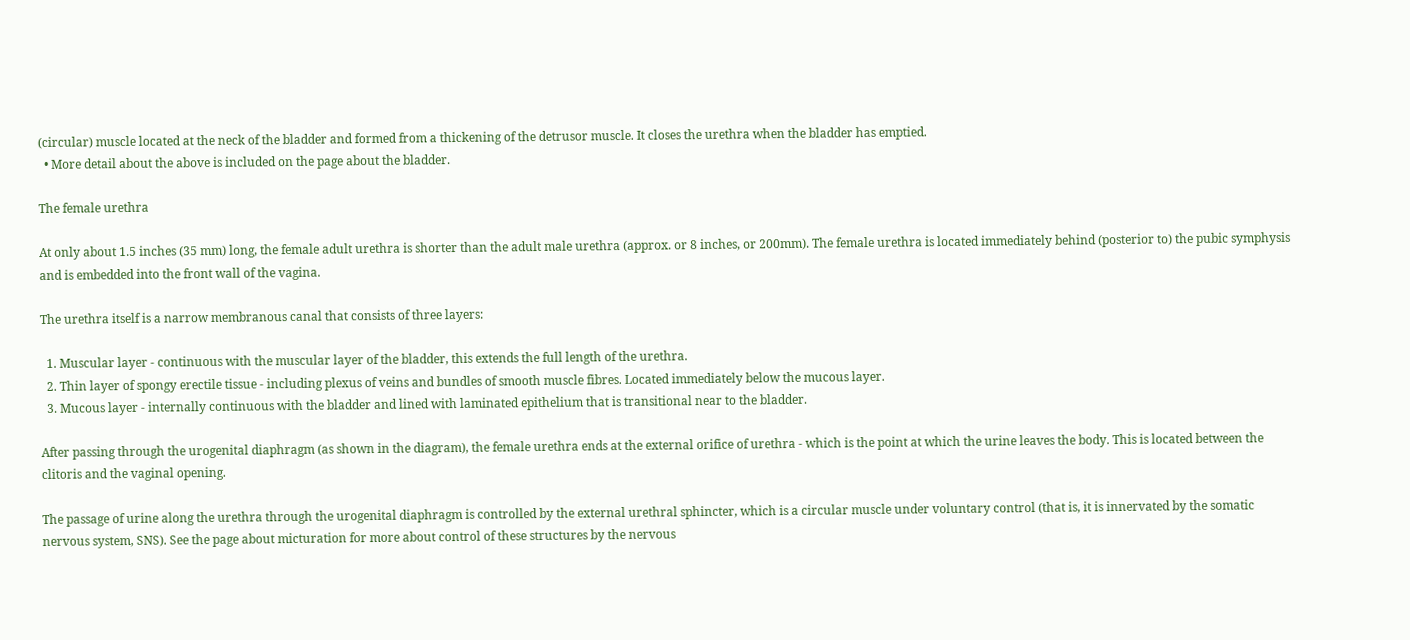(circular) muscle located at the neck of the bladder and formed from a thickening of the detrusor muscle. It closes the urethra when the bladder has emptied.
  • More detail about the above is included on the page about the bladder.

The female urethra

At only about 1.5 inches (35 mm) long, the female adult urethra is shorter than the adult male urethra (approx. or 8 inches, or 200mm). The female urethra is located immediately behind (posterior to) the pubic symphysis and is embedded into the front wall of the vagina.

The urethra itself is a narrow membranous canal that consists of three layers:

  1. Muscular layer - continuous with the muscular layer of the bladder, this extends the full length of the urethra.
  2. Thin layer of spongy erectile tissue - including plexus of veins and bundles of smooth muscle fibres. Located immediately below the mucous layer.
  3. Mucous layer - internally continuous with the bladder and lined with laminated epithelium that is transitional near to the bladder.

After passing through the urogenital diaphragm (as shown in the diagram), the female urethra ends at the external orifice of urethra - which is the point at which the urine leaves the body. This is located between the clitoris and the vaginal opening.

The passage of urine along the urethra through the urogenital diaphragm is controlled by the external urethral sphincter, which is a circular muscle under voluntary control (that is, it is innervated by the somatic nervous system, SNS). See the page about micturation for more about control of these structures by the nervous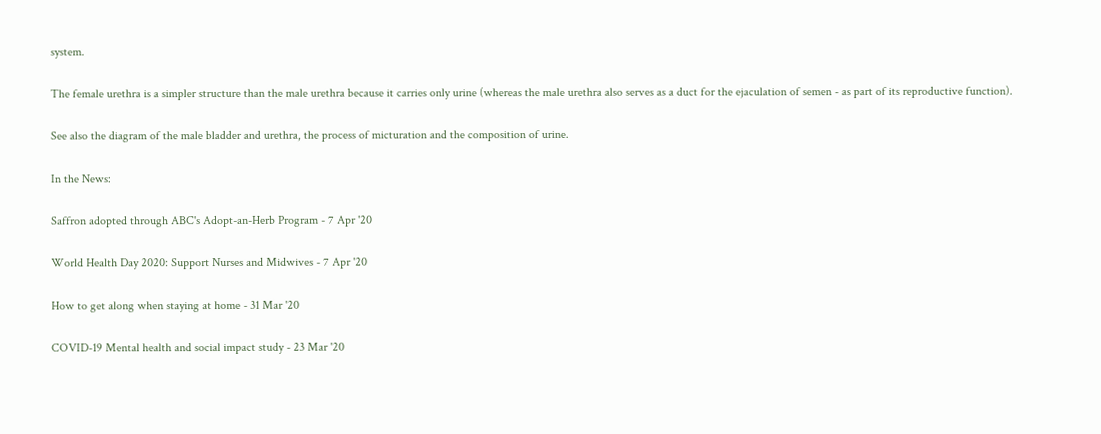system.

The female urethra is a simpler structure than the male urethra because it carries only urine (whereas the male urethra also serves as a duct for the ejaculation of semen - as part of its reproductive function).

See also the diagram of the male bladder and urethra, the process of micturation and the composition of urine.

In the News:

Saffron adopted through ABC's Adopt-an-Herb Program - 7 Apr '20

World Health Day 2020: Support Nurses and Midwives - 7 Apr '20

How to get along when staying at home - 31 Mar '20

COVID-19 Mental health and social impact study - 23 Mar '20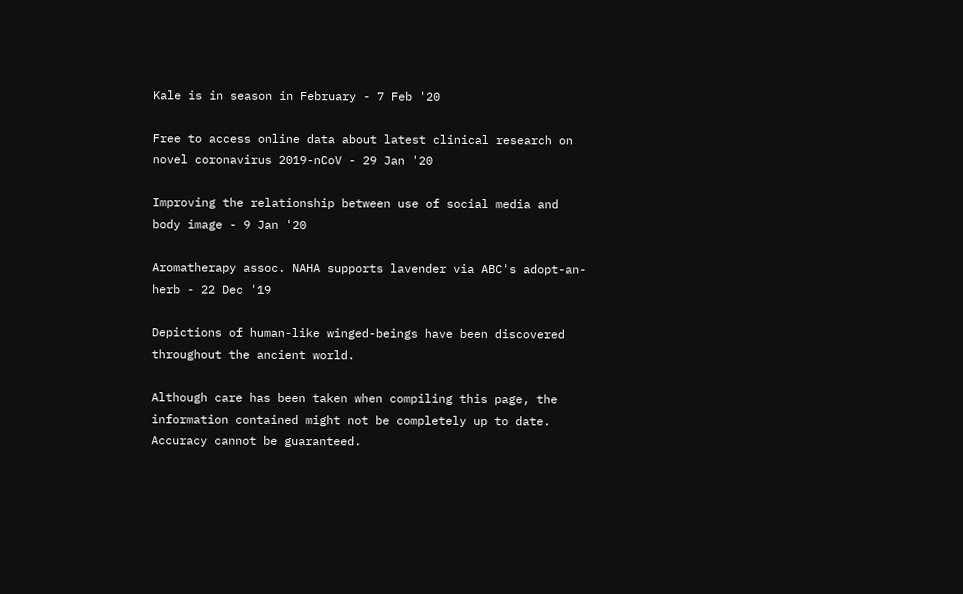Kale is in season in February - 7 Feb '20

Free to access online data about latest clinical research on novel coronavirus 2019-nCoV - 29 Jan '20

Improving the relationship between use of social media and body image - 9 Jan '20

Aromatherapy assoc. NAHA supports lavender via ABC's adopt-an-herb - 22 Dec '19

Depictions of human-like winged-beings have been discovered throughout the ancient world.

Although care has been taken when compiling this page, the information contained might not be completely up to date. Accuracy cannot be guaranteed.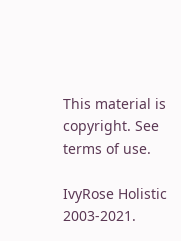This material is copyright. See terms of use.

IvyRose Holistic 2003-2021.